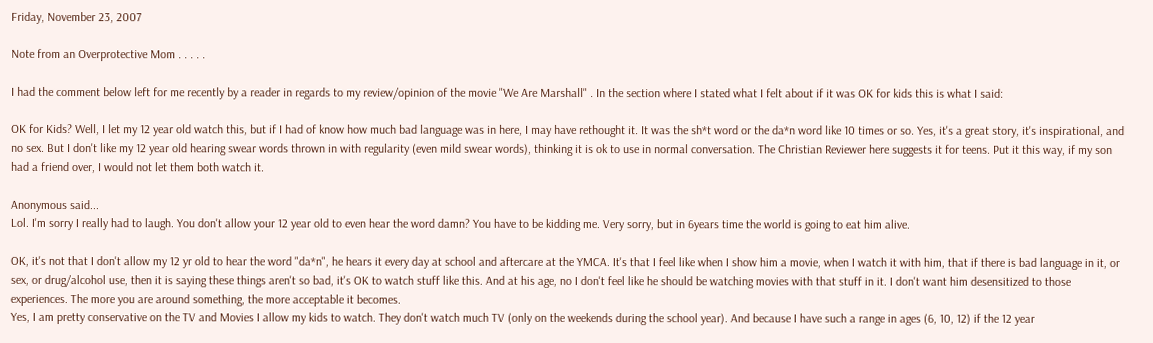Friday, November 23, 2007

Note from an Overprotective Mom . . . . .

I had the comment below left for me recently by a reader in regards to my review/opinion of the movie "We Are Marshall" . In the section where I stated what I felt about if it was OK for kids this is what I said:

OK for Kids? Well, I let my 12 year old watch this, but if I had of know how much bad language was in here, I may have rethought it. It was the sh*t word or the da*n word like 10 times or so. Yes, it's a great story, it's inspirational, and no sex. But I don't like my 12 year old hearing swear words thrown in with regularity (even mild swear words), thinking it is ok to use in normal conversation. The Christian Reviewer here suggests it for teens. Put it this way, if my son had a friend over, I would not let them both watch it.

Anonymous said...
Lol. I'm sorry I really had to laugh. You don't allow your 12 year old to even hear the word damn? You have to be kidding me. Very sorry, but in 6years time the world is going to eat him alive.

OK, it's not that I don't allow my 12 yr old to hear the word "da*n", he hears it every day at school and aftercare at the YMCA. It's that I feel like when I show him a movie, when I watch it with him, that if there is bad language in it, or sex, or drug/alcohol use, then it is saying these things aren't so bad, it's OK to watch stuff like this. And at his age, no I don't feel like he should be watching movies with that stuff in it. I don't want him desensitized to those experiences. The more you are around something, the more acceptable it becomes.
Yes, I am pretty conservative on the TV and Movies I allow my kids to watch. They don't watch much TV (only on the weekends during the school year). And because I have such a range in ages (6, 10, 12) if the 12 year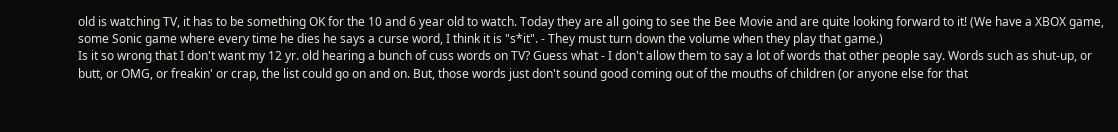old is watching TV, it has to be something OK for the 10 and 6 year old to watch. Today they are all going to see the Bee Movie and are quite looking forward to it! (We have a XBOX game, some Sonic game where every time he dies he says a curse word, I think it is "s*it". - They must turn down the volume when they play that game.)
Is it so wrong that I don't want my 12 yr. old hearing a bunch of cuss words on TV? Guess what - I don't allow them to say a lot of words that other people say. Words such as shut-up, or butt, or OMG, or freakin' or crap, the list could go on and on. But, those words just don't sound good coming out of the mouths of children (or anyone else for that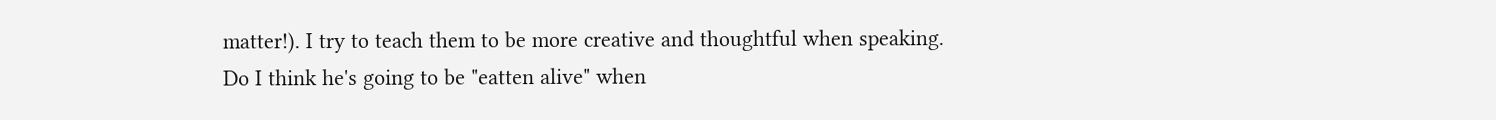matter!). I try to teach them to be more creative and thoughtful when speaking.
Do I think he's going to be "eatten alive" when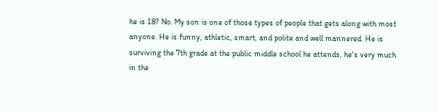he is 18? No. My son is one of those types of people that gets along with most anyone. He is funny, athletic, smart, and polite and well mannered. He is surviving the 7th grade at the public middle school he attends, he's very much in the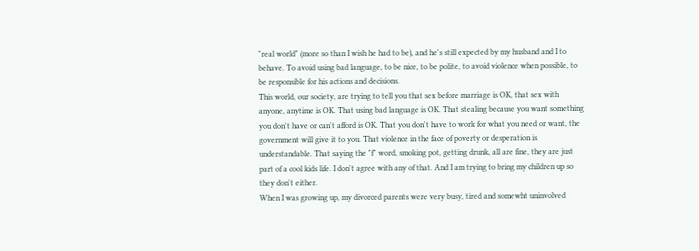"real world" (more so than I wish he had to be), and he's still expected by my husband and I to behave. To avoid using bad language, to be nice, to be polite, to avoid violence when possible, to be responsible for his actions and decisions.
This world, our society, are trying to tell you that sex before marriage is OK, that sex with anyone, anytime is OK. That using bad language is OK. That stealing because you want something you don't have or can't afford is OK. That you don't have to work for what you need or want, the government will give it to you. That violence in the face of poverty or desperation is understandable. That saying the "f" word, smoking pot, getting drunk, all are fine, they are just part of a cool kids life. I don't agree with any of that. And I am trying to bring my children up so they don't either.
When I was growing up, my divorced parents were very busy, tired and somewht uninvolved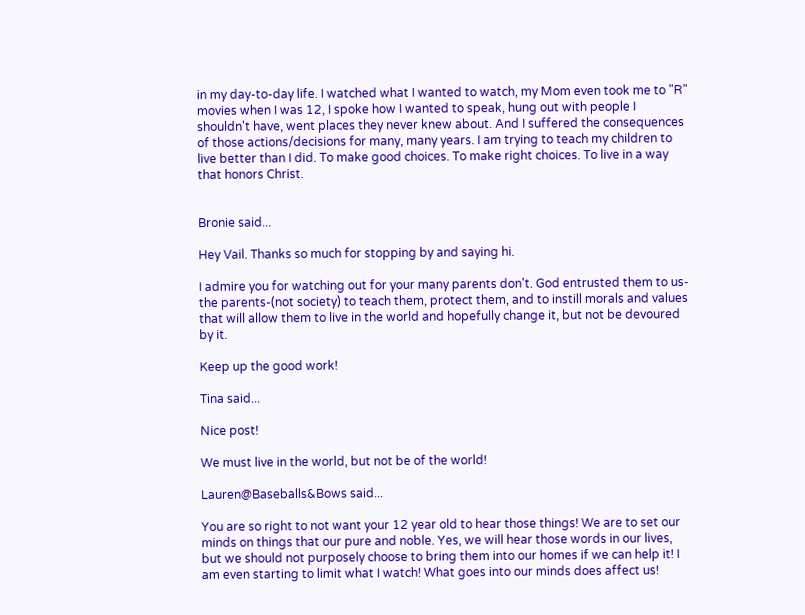in my day-to-day life. I watched what I wanted to watch, my Mom even took me to "R" movies when I was 12, I spoke how I wanted to speak, hung out with people I shouldn't have, went places they never knew about. And I suffered the consequences of those actions/decisions for many, many years. I am trying to teach my children to live better than I did. To make good choices. To make right choices. To live in a way that honors Christ.


Bronie said...

Hey Vail. Thanks so much for stopping by and saying hi.

I admire you for watching out for your many parents don't. God entrusted them to us-the parents-(not society) to teach them, protect them, and to instill morals and values that will allow them to live in the world and hopefully change it, but not be devoured by it.

Keep up the good work!

Tina said...

Nice post!

We must live in the world, but not be of the world!

Lauren@Baseballs&Bows said...

You are so right to not want your 12 year old to hear those things! We are to set our minds on things that our pure and noble. Yes, we will hear those words in our lives, but we should not purposely choose to bring them into our homes if we can help it! I am even starting to limit what I watch! What goes into our minds does affect us!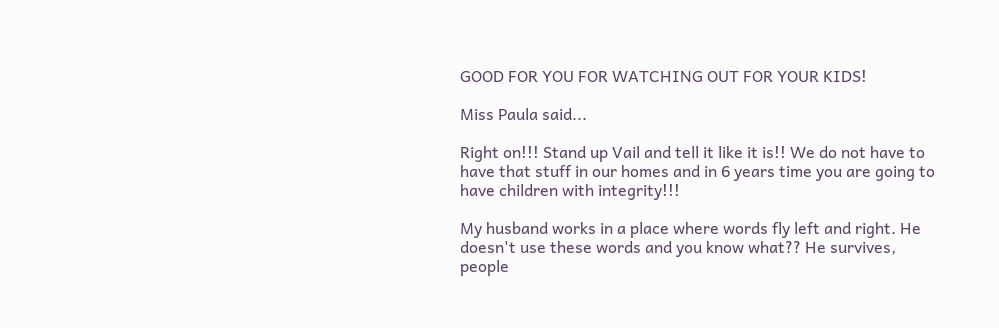GOOD FOR YOU FOR WATCHING OUT FOR YOUR KIDS!

Miss Paula said...

Right on!!! Stand up Vail and tell it like it is!! We do not have to have that stuff in our homes and in 6 years time you are going to have children with integrity!!!

My husband works in a place where words fly left and right. He doesn't use these words and you know what?? He survives, people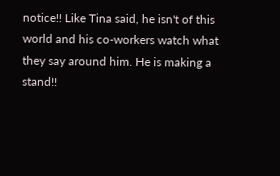notice!! Like Tina said, he isn't of this world and his co-workers watch what they say around him. He is making a stand!!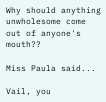Why should anything unwholesome come out of anyone's mouth??

Miss Paula said...

Vail, you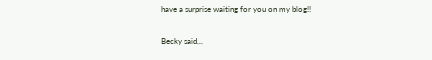have a surprise waiting for you on my blog!!

Becky said...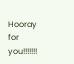Hooray for you!!!!!!!